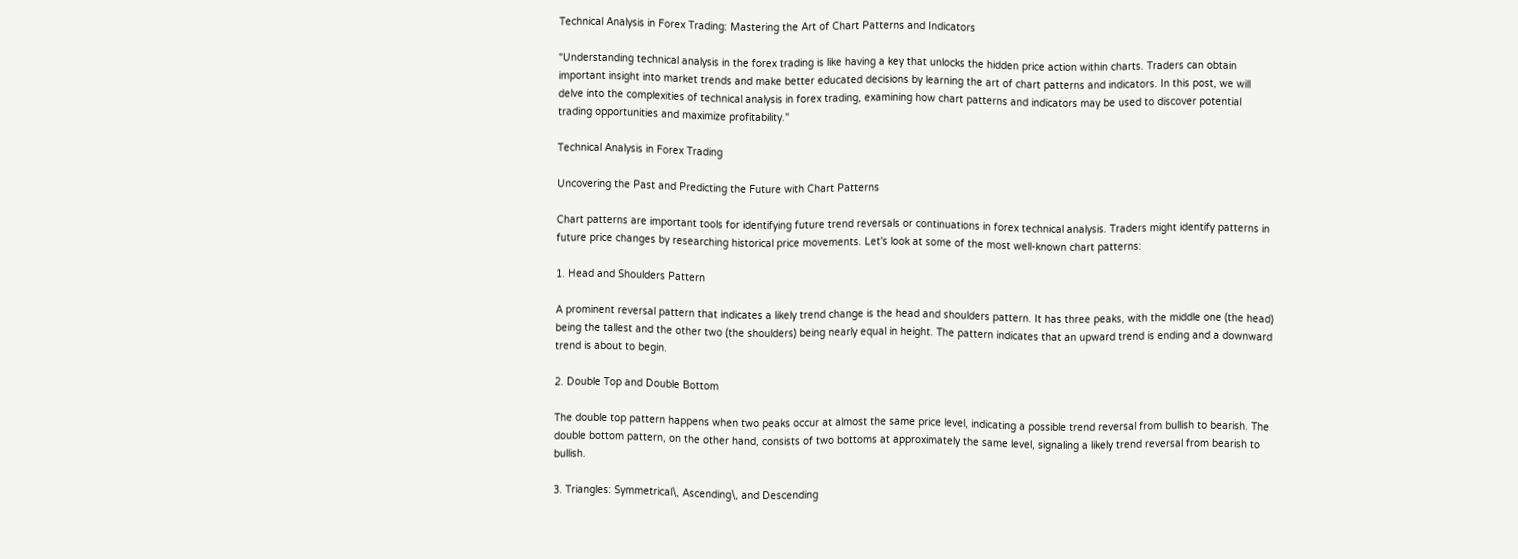Technical Analysis in Forex Trading: Mastering the Art of Chart Patterns and Indicators

"Understanding technical analysis in the forex trading is like having a key that unlocks the hidden price action within charts. Traders can obtain important insight into market trends and make better educated decisions by learning the art of chart patterns and indicators. In this post, we will delve into the complexities of technical analysis in forex trading, examining how chart patterns and indicators may be used to discover potential trading opportunities and maximize profitability."

Technical Analysis in Forex Trading

Uncovering the Past and Predicting the Future with Chart Patterns

Chart patterns are important tools for identifying future trend reversals or continuations in forex technical analysis. Traders might identify patterns in future price changes by researching historical price movements. Let's look at some of the most well-known chart patterns:

1. Head and Shoulders Pattern

A prominent reversal pattern that indicates a likely trend change is the head and shoulders pattern. It has three peaks, with the middle one (the head) being the tallest and the other two (the shoulders) being nearly equal in height. The pattern indicates that an upward trend is ending and a downward trend is about to begin.

2. Double Top and Double Bottom

The double top pattern happens when two peaks occur at almost the same price level, indicating a possible trend reversal from bullish to bearish. The double bottom pattern, on the other hand, consists of two bottoms at approximately the same level, signaling a likely trend reversal from bearish to bullish.

3. Triangles: Symmetrical\, Ascending\, and Descending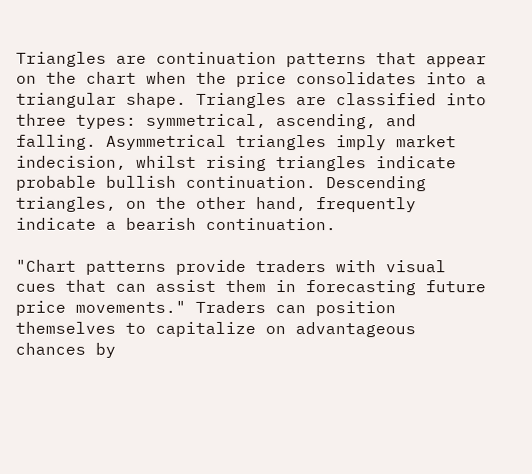Triangles are continuation patterns that appear on the chart when the price consolidates into a triangular shape. Triangles are classified into three types: symmetrical, ascending, and falling. Asymmetrical triangles imply market indecision, whilst rising triangles indicate probable bullish continuation. Descending triangles, on the other hand, frequently indicate a bearish continuation.

"Chart patterns provide traders with visual cues that can assist them in forecasting future price movements." Traders can position themselves to capitalize on advantageous chances by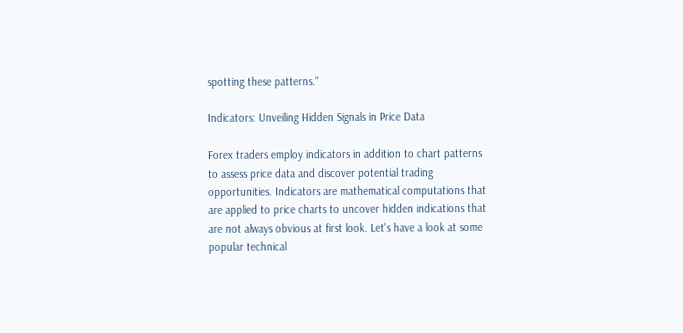spotting these patterns."

Indicators: Unveiling Hidden Signals in Price Data

Forex traders employ indicators in addition to chart patterns to assess price data and discover potential trading opportunities. Indicators are mathematical computations that are applied to price charts to uncover hidden indications that are not always obvious at first look. Let's have a look at some popular technical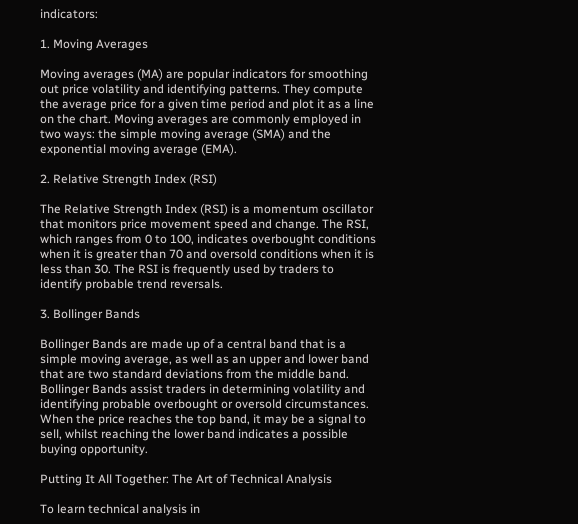indicators:

1. Moving Averages

Moving averages (MA) are popular indicators for smoothing out price volatility and identifying patterns. They compute the average price for a given time period and plot it as a line on the chart. Moving averages are commonly employed in two ways: the simple moving average (SMA) and the exponential moving average (EMA).

2. Relative Strength Index (RSI)

The Relative Strength Index (RSI) is a momentum oscillator that monitors price movement speed and change. The RSI, which ranges from 0 to 100, indicates overbought conditions when it is greater than 70 and oversold conditions when it is less than 30. The RSI is frequently used by traders to identify probable trend reversals.

3. Bollinger Bands

Bollinger Bands are made up of a central band that is a simple moving average, as well as an upper and lower band that are two standard deviations from the middle band. Bollinger Bands assist traders in determining volatility and identifying probable overbought or oversold circumstances. When the price reaches the top band, it may be a signal to sell, whilst reaching the lower band indicates a possible buying opportunity.

Putting It All Together: The Art of Technical Analysis

To learn technical analysis in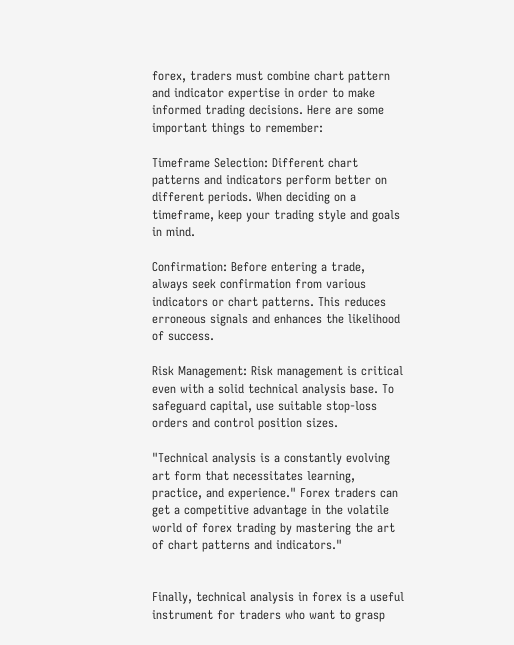forex, traders must combine chart pattern and indicator expertise in order to make informed trading decisions. Here are some important things to remember:

Timeframe Selection: Different chart patterns and indicators perform better on different periods. When deciding on a timeframe, keep your trading style and goals in mind.

Confirmation: Before entering a trade, always seek confirmation from various indicators or chart patterns. This reduces erroneous signals and enhances the likelihood of success.

Risk Management: Risk management is critical even with a solid technical analysis base. To safeguard capital, use suitable stop-loss orders and control position sizes.

"Technical analysis is a constantly evolving art form that necessitates learning, practice, and experience." Forex traders can get a competitive advantage in the volatile world of forex trading by mastering the art of chart patterns and indicators."


Finally, technical analysis in forex is a useful instrument for traders who want to grasp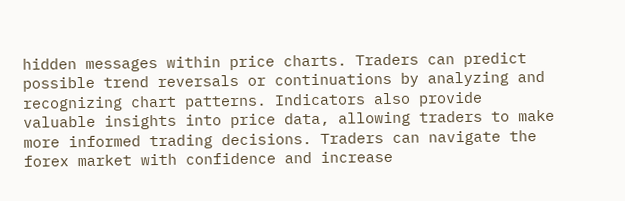hidden messages within price charts. Traders can predict possible trend reversals or continuations by analyzing and recognizing chart patterns. Indicators also provide valuable insights into price data, allowing traders to make more informed trading decisions. Traders can navigate the forex market with confidence and increase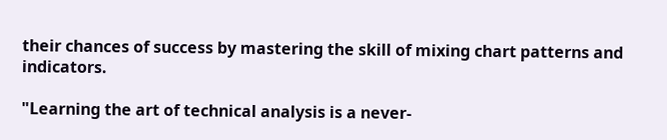their chances of success by mastering the skill of mixing chart patterns and indicators.

"Learning the art of technical analysis is a never-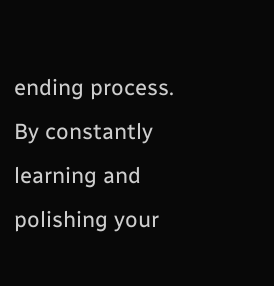ending process. By constantly learning and polishing your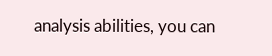analysis abilities, you can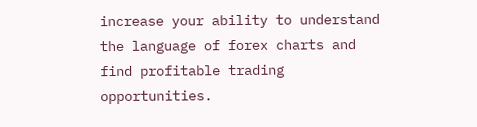increase your ability to understand the language of forex charts and find profitable trading opportunities.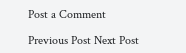Post a Comment

Previous Post Next Post